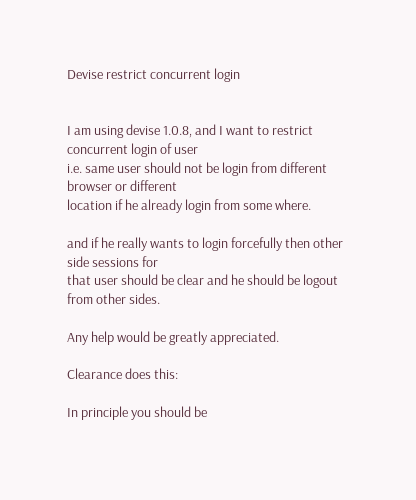Devise restrict concurrent login


I am using devise 1.0.8, and I want to restrict concurrent login of user
i.e. same user should not be login from different browser or different
location if he already login from some where.

and if he really wants to login forcefully then other side sessions for
that user should be clear and he should be logout from other sides.

Any help would be greatly appreciated.

Clearance does this:

In principle you should be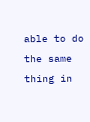able to do the same thing in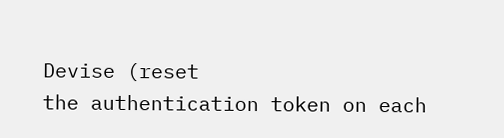Devise (reset
the authentication token on each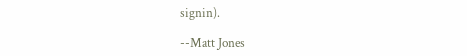signin).

--Matt Jones